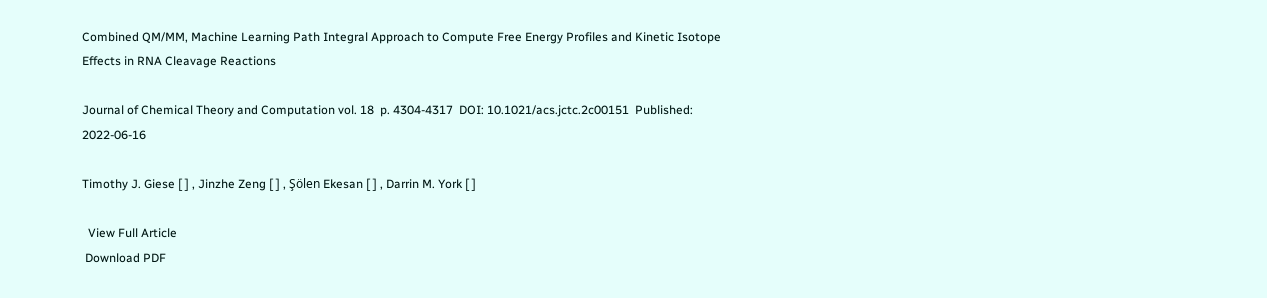Combined QM/MM, Machine Learning Path Integral Approach to Compute Free Energy Profiles and Kinetic Isotope Effects in RNA Cleavage Reactions

Journal of Chemical Theory and Computation vol. 18  p. 4304-4317  DOI: 10.1021/acs.jctc.2c00151  Published: 2022-06-16

Timothy J. Giese [ ] , Jinzhe Zeng [ ] , Şölen Ekesan [ ] , Darrin M. York [ ]

  View Full Article
 Download PDF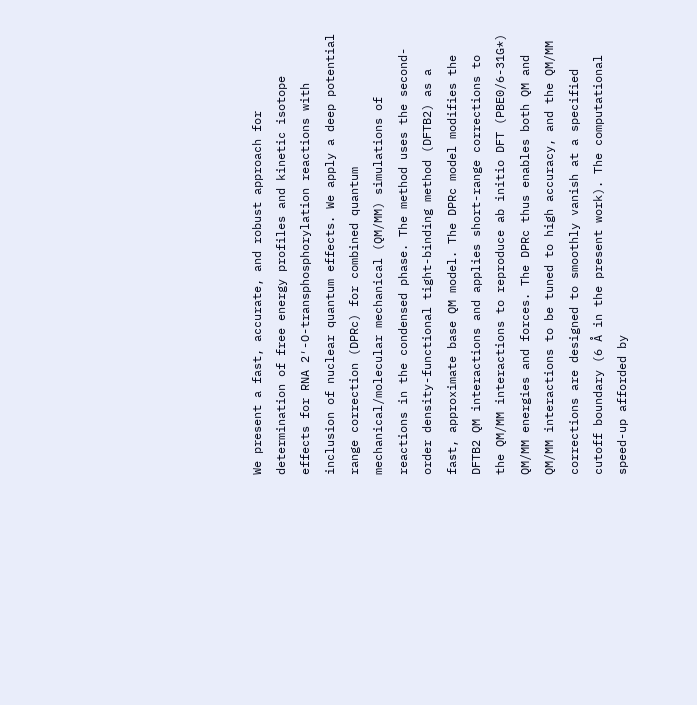We present a fast, accurate, and robust approach for determination of free energy profiles and kinetic isotope effects for RNA 2′-O-transphosphorylation reactions with inclusion of nuclear quantum effects. We apply a deep potential range correction (DPRc) for combined quantum mechanical/molecular mechanical (QM/MM) simulations of reactions in the condensed phase. The method uses the second-order density-functional tight-binding method (DFTB2) as a fast, approximate base QM model. The DPRc model modifies the DFTB2 QM interactions and applies short-range corrections to the QM/MM interactions to reproduce ab initio DFT (PBE0/6-31G*) QM/MM energies and forces. The DPRc thus enables both QM and QM/MM interactions to be tuned to high accuracy, and the QM/MM corrections are designed to smoothly vanish at a specified cutoff boundary (6 Å in the present work). The computational speed-up afforded by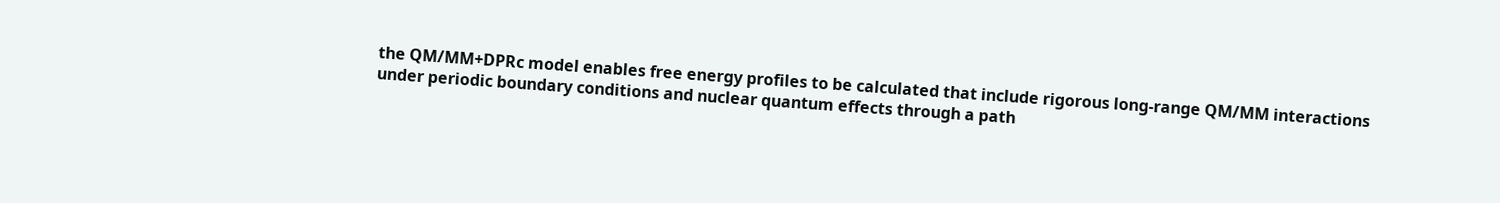the QM/MM+DPRc model enables free energy profiles to be calculated that include rigorous long-range QM/MM interactions under periodic boundary conditions and nuclear quantum effects through a path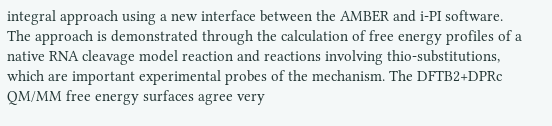integral approach using a new interface between the AMBER and i-PI software. The approach is demonstrated through the calculation of free energy profiles of a native RNA cleavage model reaction and reactions involving thio-substitutions, which are important experimental probes of the mechanism. The DFTB2+DPRc QM/MM free energy surfaces agree very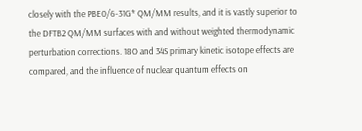closely with the PBE0/6-31G* QM/MM results, and it is vastly superior to the DFTB2 QM/MM surfaces with and without weighted thermodynamic perturbation corrections. 18O and 34S primary kinetic isotope effects are compared, and the influence of nuclear quantum effects on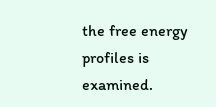the free energy profiles is examined.